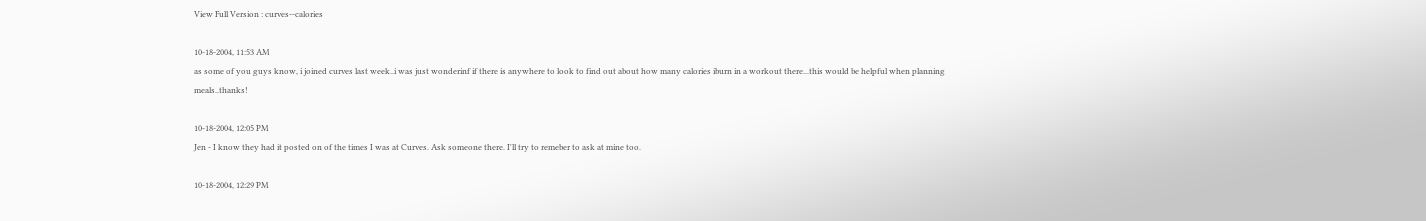View Full Version : curves--calories

10-18-2004, 11:53 AM
as some of you guys know, i joined curves last week..i was just wonderinf if there is anywhere to look to find out about how many calories iburn in a workout there...this would be helpful when planning meals..thanks!

10-18-2004, 12:05 PM
Jen - I know they had it posted on of the times I was at Curves. Ask someone there. I'll try to remeber to ask at mine too.

10-18-2004, 12:29 PM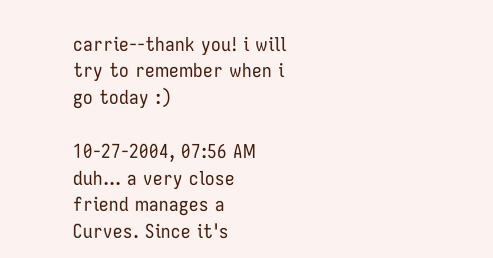carrie--thank you! i will try to remember when i go today :)

10-27-2004, 07:56 AM
duh... a very close friend manages a Curves. Since it's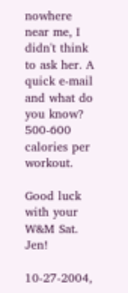nowhere near me, I didn't think to ask her. A quick e-mail and what do you know? 500-600 calories per workout.

Good luck with your W&M Sat. Jen!

10-27-2004,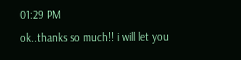01:29 PM
ok..thanks so much!! i will let you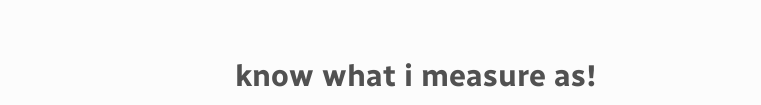know what i measure as!